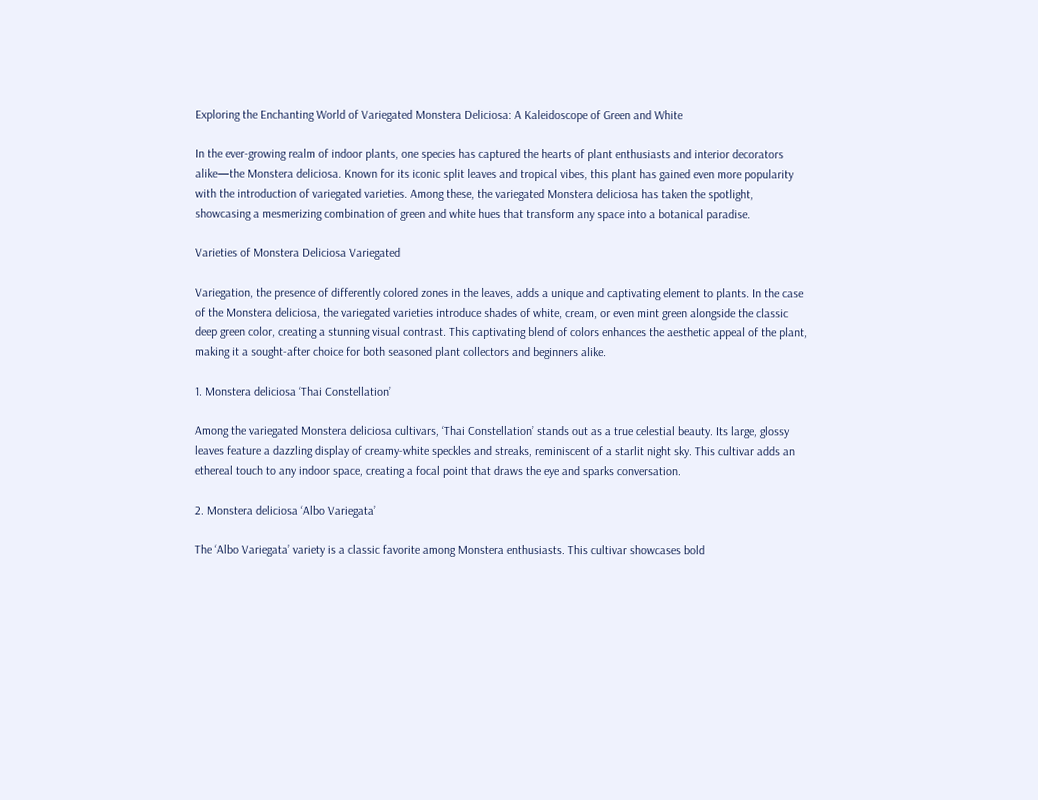Exploring the Enchanting World of Variegated Monstera Deliciosa: A Kaleidoscope of Green and White

In the ever-growing realm of indoor plants, one species has captured the hearts of plant enthusiasts and interior decorators alike—the Monstera deliciosa. Known for its iconic split leaves and tropical vibes, this plant has gained even more popularity with the introduction of variegated varieties. Among these, the variegated Monstera deliciosa has taken the spotlight, showcasing a mesmerizing combination of green and white hues that transform any space into a botanical paradise.

Varieties of Monstera Deliciosa Variegated

Variegation, the presence of differently colored zones in the leaves, adds a unique and captivating element to plants. In the case of the Monstera deliciosa, the variegated varieties introduce shades of white, cream, or even mint green alongside the classic deep green color, creating a stunning visual contrast. This captivating blend of colors enhances the aesthetic appeal of the plant, making it a sought-after choice for both seasoned plant collectors and beginners alike.

1. Monstera deliciosa ‘Thai Constellation’

Among the variegated Monstera deliciosa cultivars, ‘Thai Constellation’ stands out as a true celestial beauty. Its large, glossy leaves feature a dazzling display of creamy-white speckles and streaks, reminiscent of a starlit night sky. This cultivar adds an ethereal touch to any indoor space, creating a focal point that draws the eye and sparks conversation.

2. Monstera deliciosa ‘Albo Variegata’

The ‘Albo Variegata’ variety is a classic favorite among Monstera enthusiasts. This cultivar showcases bold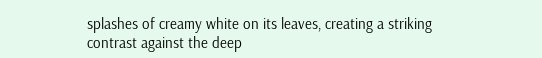splashes of creamy white on its leaves, creating a striking contrast against the deep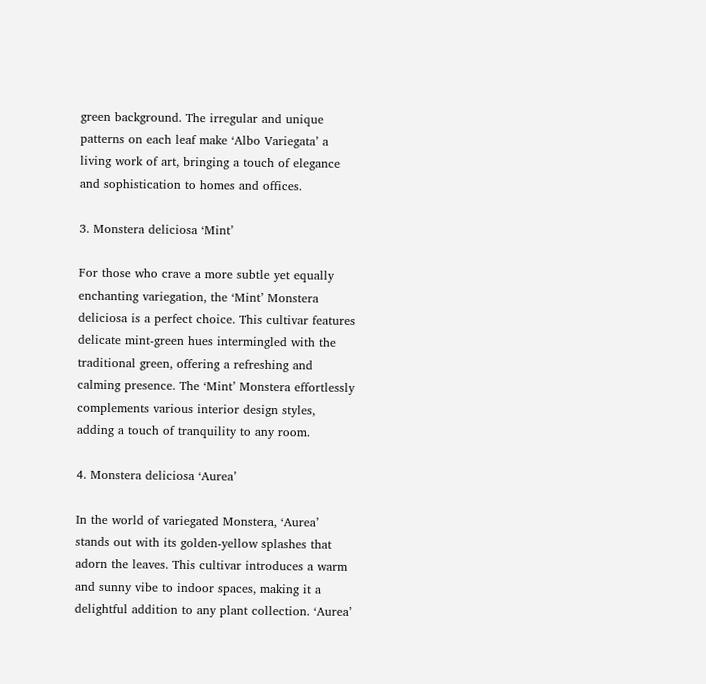green background. The irregular and unique patterns on each leaf make ‘Albo Variegata’ a living work of art, bringing a touch of elegance and sophistication to homes and offices.

3. Monstera deliciosa ‘Mint’

For those who crave a more subtle yet equally enchanting variegation, the ‘Mint’ Monstera deliciosa is a perfect choice. This cultivar features delicate mint-green hues intermingled with the traditional green, offering a refreshing and calming presence. The ‘Mint’ Monstera effortlessly complements various interior design styles, adding a touch of tranquility to any room.

4. Monstera deliciosa ‘Aurea’

In the world of variegated Monstera, ‘Aurea’ stands out with its golden-yellow splashes that adorn the leaves. This cultivar introduces a warm and sunny vibe to indoor spaces, making it a delightful addition to any plant collection. ‘Aurea’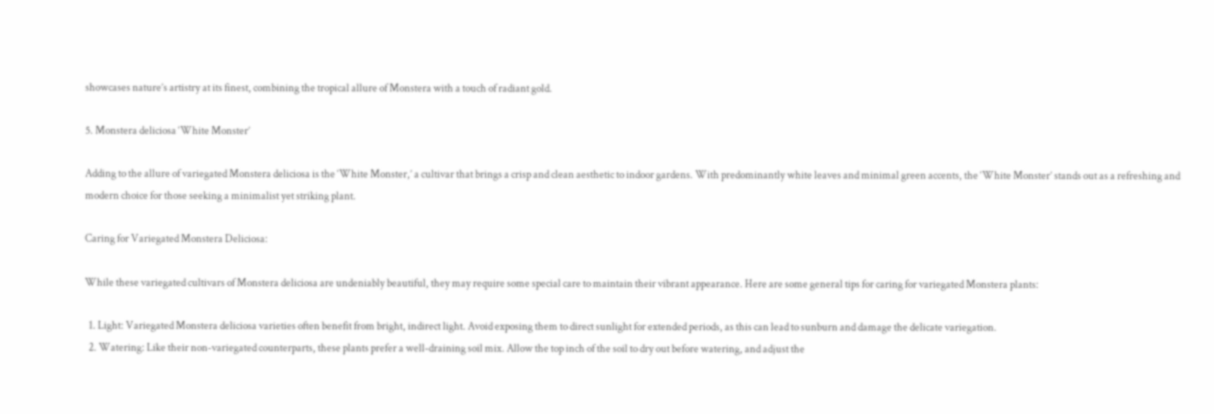showcases nature’s artistry at its finest, combining the tropical allure of Monstera with a touch of radiant gold.

5. Monstera deliciosa ‘White Monster’

Adding to the allure of variegated Monstera deliciosa is the ‘White Monster,’ a cultivar that brings a crisp and clean aesthetic to indoor gardens. With predominantly white leaves and minimal green accents, the ‘White Monster’ stands out as a refreshing and modern choice for those seeking a minimalist yet striking plant.

Caring for Variegated Monstera Deliciosa:

While these variegated cultivars of Monstera deliciosa are undeniably beautiful, they may require some special care to maintain their vibrant appearance. Here are some general tips for caring for variegated Monstera plants:

  1. Light: Variegated Monstera deliciosa varieties often benefit from bright, indirect light. Avoid exposing them to direct sunlight for extended periods, as this can lead to sunburn and damage the delicate variegation.
  2. Watering: Like their non-variegated counterparts, these plants prefer a well-draining soil mix. Allow the top inch of the soil to dry out before watering, and adjust the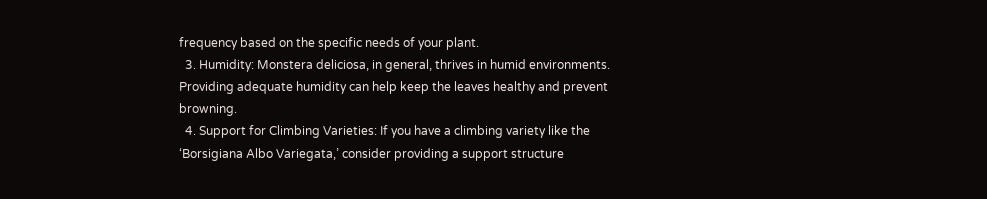frequency based on the specific needs of your plant.
  3. Humidity: Monstera deliciosa, in general, thrives in humid environments. Providing adequate humidity can help keep the leaves healthy and prevent browning.
  4. Support for Climbing Varieties: If you have a climbing variety like the ‘Borsigiana Albo Variegata,’ consider providing a support structure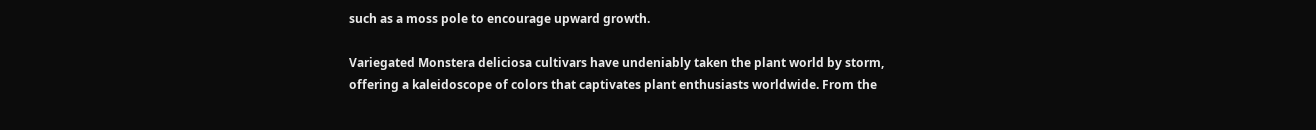such as a moss pole to encourage upward growth.

Variegated Monstera deliciosa cultivars have undeniably taken the plant world by storm, offering a kaleidoscope of colors that captivates plant enthusiasts worldwide. From the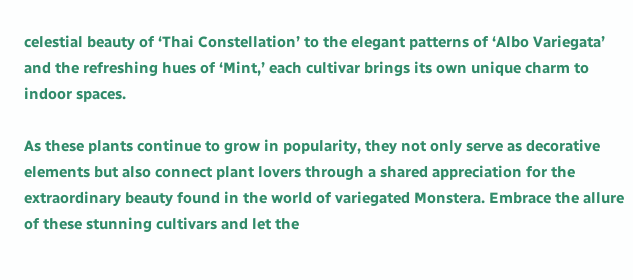celestial beauty of ‘Thai Constellation’ to the elegant patterns of ‘Albo Variegata’ and the refreshing hues of ‘Mint,’ each cultivar brings its own unique charm to indoor spaces.

As these plants continue to grow in popularity, they not only serve as decorative elements but also connect plant lovers through a shared appreciation for the extraordinary beauty found in the world of variegated Monstera. Embrace the allure of these stunning cultivars and let the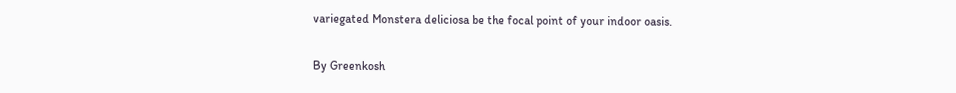variegated Monstera deliciosa be the focal point of your indoor oasis.

By Greenkosh